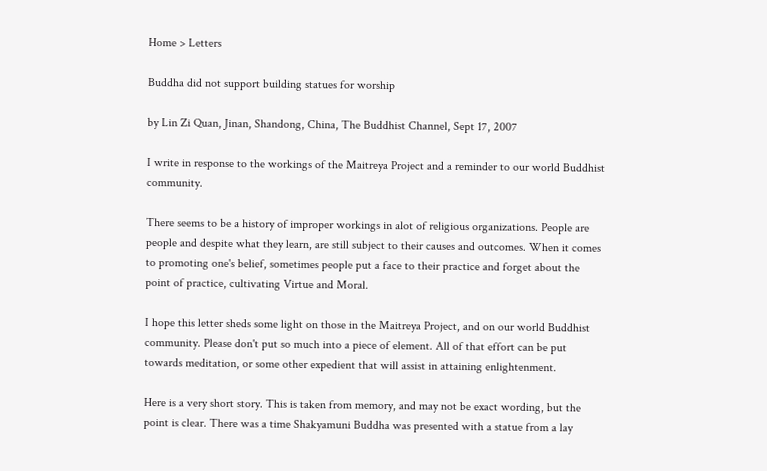Home > Letters

Buddha did not support building statues for worship

by Lin Zi Quan, Jinan, Shandong, China, The Buddhist Channel, Sept 17, 2007

I write in response to the workings of the Maitreya Project and a reminder to our world Buddhist community.

There seems to be a history of improper workings in alot of religious organizations. People are people and despite what they learn, are still subject to their causes and outcomes. When it comes to promoting one's belief, sometimes people put a face to their practice and forget about the point of practice, cultivating Virtue and Moral.

I hope this letter sheds some light on those in the Maitreya Project, and on our world Buddhist community. Please don't put so much into a piece of element. All of that effort can be put towards meditation, or some other expedient that will assist in attaining enlightenment.

Here is a very short story. This is taken from memory, and may not be exact wording, but the point is clear. There was a time Shakyamuni Buddha was presented with a statue from a lay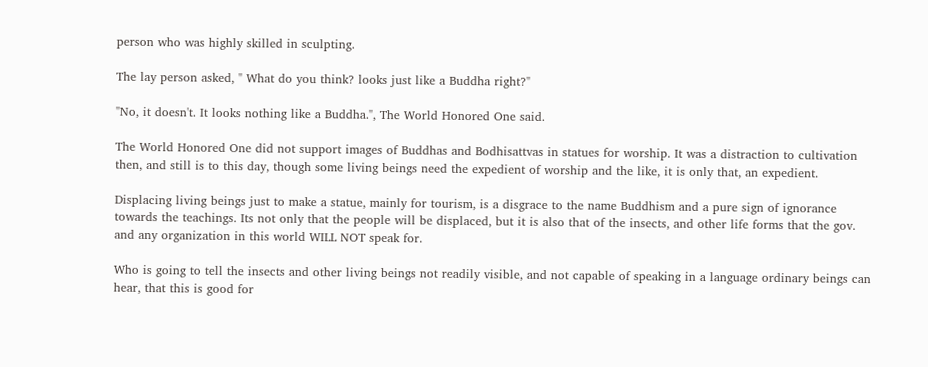person who was highly skilled in sculpting.

The lay person asked, " What do you think? looks just like a Buddha right?"

"No, it doesn't. It looks nothing like a Buddha.", The World Honored One said.

The World Honored One did not support images of Buddhas and Bodhisattvas in statues for worship. It was a distraction to cultivation then, and still is to this day, though some living beings need the expedient of worship and the like, it is only that, an expedient.

Displacing living beings just to make a statue, mainly for tourism, is a disgrace to the name Buddhism and a pure sign of ignorance towards the teachings. Its not only that the people will be displaced, but it is also that of the insects, and other life forms that the gov. and any organization in this world WILL NOT speak for.

Who is going to tell the insects and other living beings not readily visible, and not capable of speaking in a language ordinary beings can hear, that this is good for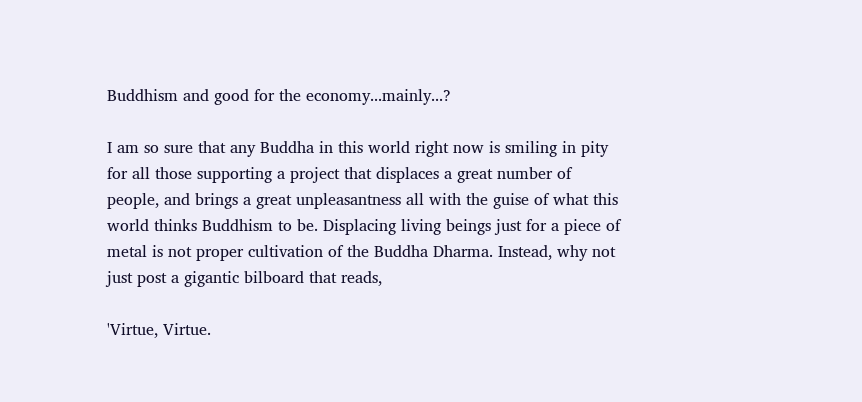Buddhism and good for the economy...mainly...?

I am so sure that any Buddha in this world right now is smiling in pity for all those supporting a project that displaces a great number of people, and brings a great unpleasantness all with the guise of what this world thinks Buddhism to be. Displacing living beings just for a piece of metal is not proper cultivation of the Buddha Dharma. Instead, why not just post a gigantic bilboard that reads,

'Virtue, Virtue.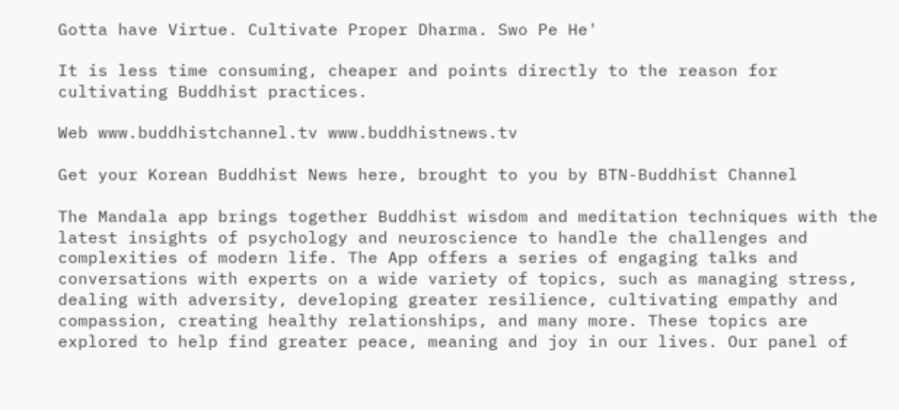Gotta have Virtue. Cultivate Proper Dharma. Swo Pe He'

It is less time consuming, cheaper and points directly to the reason for cultivating Buddhist practices.

Web www.buddhistchannel.tv www.buddhistnews.tv

Get your Korean Buddhist News here, brought to you by BTN-Buddhist Channel

The Mandala app brings together Buddhist wisdom and meditation techniques with the latest insights of psychology and neuroscience to handle the challenges and complexities of modern life. The App offers a series of engaging talks and conversations with experts on a wide variety of topics, such as managing stress, dealing with adversity, developing greater resilience, cultivating empathy and compassion, creating healthy relationships, and many more. These topics are explored to help find greater peace, meaning and joy in our lives. Our panel of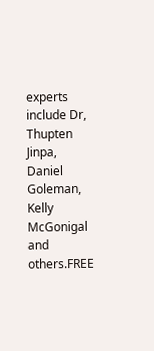experts include Dr, Thupten Jinpa, Daniel Goleman, Kelly McGonigal and others.FREE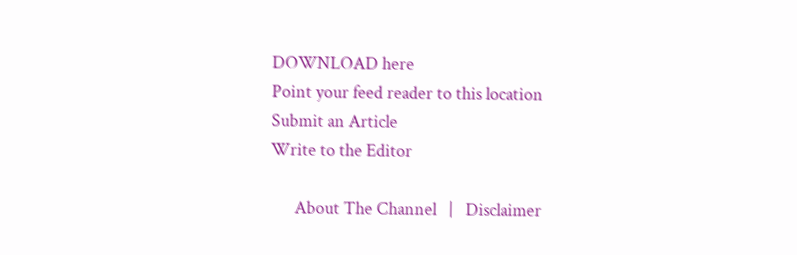DOWNLOAD here
Point your feed reader to this location
Submit an Article
Write to the Editor

      About The Channel   |   Disclaimer